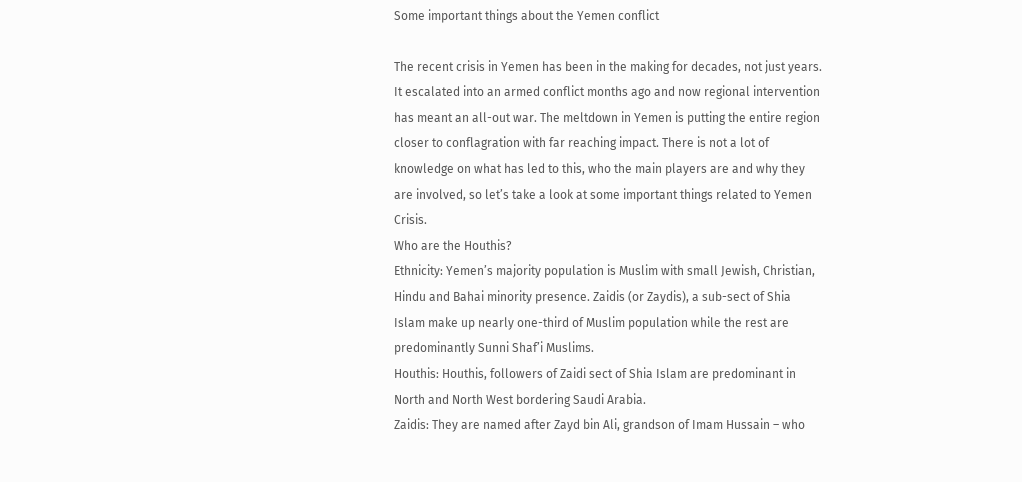Some important things about the Yemen conflict

The recent crisis in Yemen has been in the making for decades, not just years. It escalated into an armed conflict months ago and now regional intervention has meant an all-out war. The meltdown in Yemen is putting the entire region closer to conflagration with far reaching impact. There is not a lot of knowledge on what has led to this, who the main players are and why they are involved, so let’s take a look at some important things related to Yemen Crisis.
Who are the Houthis?
Ethnicity: Yemen’s majority population is Muslim with small Jewish, Christian, Hindu and Bahai minority presence. Zaidis (or Zaydis), a sub-sect of Shia Islam make up nearly one-third of Muslim population while the rest are predominantly Sunni Shaf’i Muslims.
Houthis: Houthis, followers of Zaidi sect of Shia Islam are predominant in North and North West bordering Saudi Arabia.
Zaidis: They are named after Zayd bin Ali, grandson of Imam Hussain – who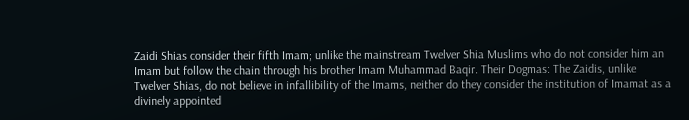Zaidi Shias consider their fifth Imam; unlike the mainstream Twelver Shia Muslims who do not consider him an Imam but follow the chain through his brother Imam Muhammad Baqir. Their Dogmas: The Zaidis, unlike Twelver Shias, do not believe in infallibility of the Imams, neither do they consider the institution of Imamat as a divinely appointed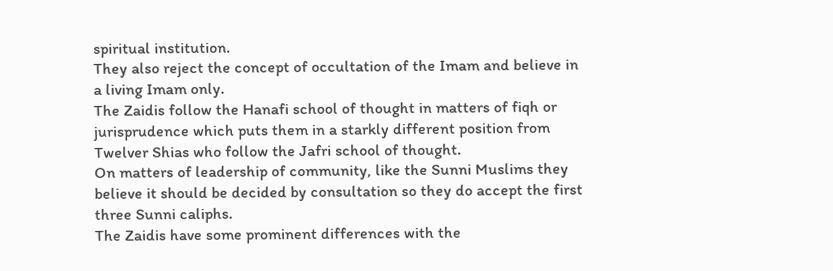spiritual institution.
They also reject the concept of occultation of the Imam and believe in a living Imam only.
The Zaidis follow the Hanafi school of thought in matters of fiqh or jurisprudence which puts them in a starkly different position from Twelver Shias who follow the Jafri school of thought.
On matters of leadership of community, like the Sunni Muslims they believe it should be decided by consultation so they do accept the first three Sunni caliphs.
The Zaidis have some prominent differences with the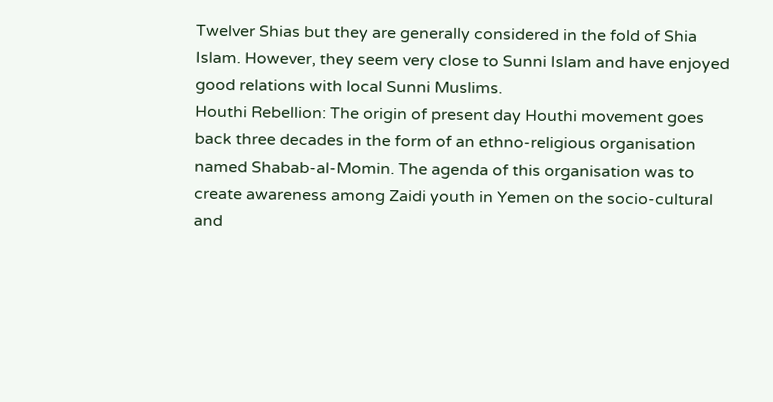Twelver Shias but they are generally considered in the fold of Shia Islam. However, they seem very close to Sunni Islam and have enjoyed good relations with local Sunni Muslims.
Houthi Rebellion: The origin of present day Houthi movement goes back three decades in the form of an ethno-religious organisation named Shabab-al-Momin. The agenda of this organisation was to create awareness among Zaidi youth in Yemen on the socio-cultural and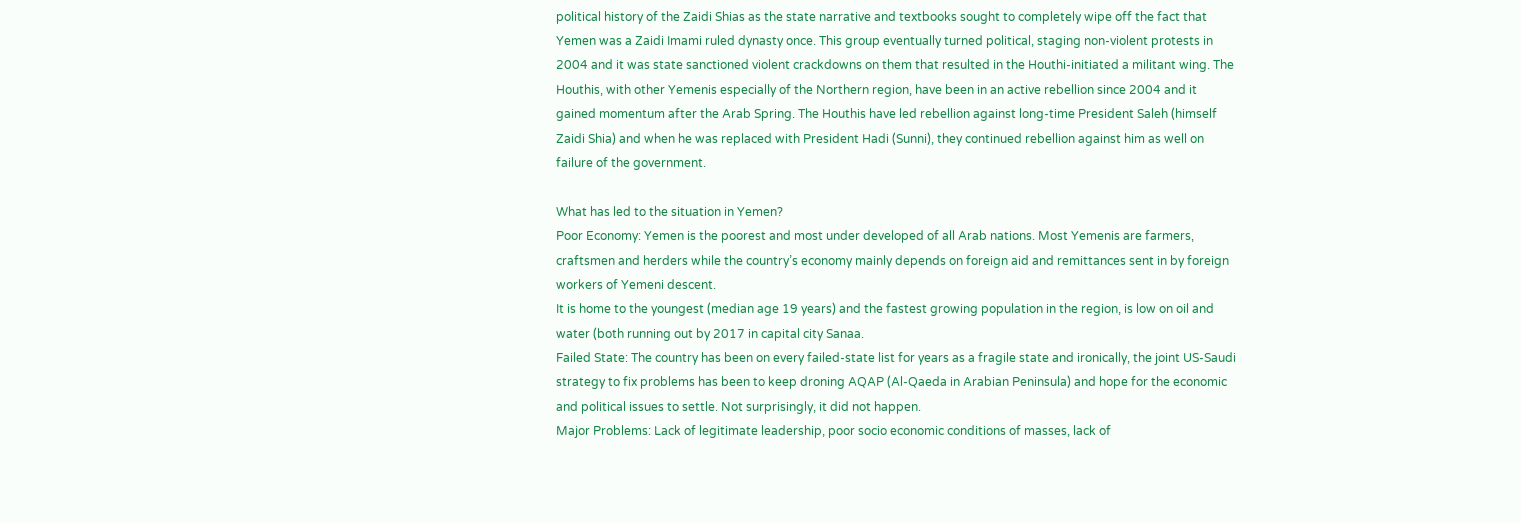political history of the Zaidi Shias as the state narrative and textbooks sought to completely wipe off the fact that Yemen was a Zaidi Imami ruled dynasty once. This group eventually turned political, staging non-violent protests in 2004 and it was state sanctioned violent crackdowns on them that resulted in the Houthi-initiated a militant wing. The Houthis, with other Yemenis especially of the Northern region, have been in an active rebellion since 2004 and it gained momentum after the Arab Spring. The Houthis have led rebellion against long-time President Saleh (himself Zaidi Shia) and when he was replaced with President Hadi (Sunni), they continued rebellion against him as well on failure of the government.

What has led to the situation in Yemen?
Poor Economy: Yemen is the poorest and most under developed of all Arab nations. Most Yemenis are farmers, craftsmen and herders while the country’s economy mainly depends on foreign aid and remittances sent in by foreign workers of Yemeni descent.
It is home to the youngest (median age 19 years) and the fastest growing population in the region, is low on oil and water (both running out by 2017 in capital city Sanaa.
Failed State: The country has been on every failed-state list for years as a fragile state and ironically, the joint US-Saudi strategy to fix problems has been to keep droning AQAP (Al-Qaeda in Arabian Peninsula) and hope for the economic and political issues to settle. Not surprisingly, it did not happen.
Major Problems: Lack of legitimate leadership, poor socio economic conditions of masses, lack of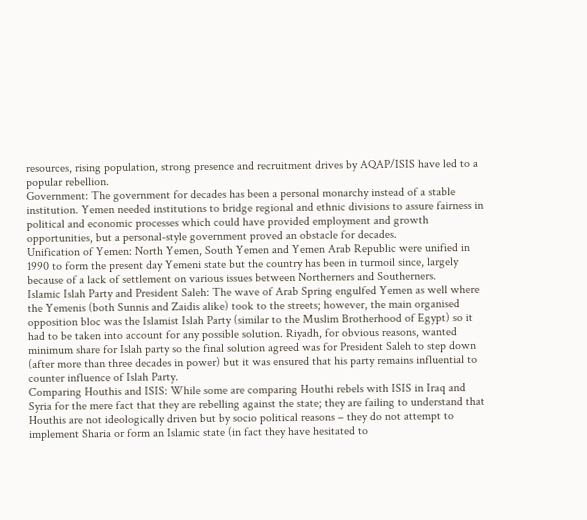resources, rising population, strong presence and recruitment drives by AQAP/ISIS have led to a popular rebellion.
Government: The government for decades has been a personal monarchy instead of a stable institution. Yemen needed institutions to bridge regional and ethnic divisions to assure fairness in political and economic processes which could have provided employment and growth opportunities, but a personal-style government proved an obstacle for decades.
Unification of Yemen: North Yemen, South Yemen and Yemen Arab Republic were unified in 1990 to form the present day Yemeni state but the country has been in turmoil since, largely because of a lack of settlement on various issues between Northerners and Southerners.
Islamic Islah Party and President Saleh: The wave of Arab Spring engulfed Yemen as well where the Yemenis (both Sunnis and Zaidis alike) took to the streets; however, the main organised opposition bloc was the Islamist Islah Party (similar to the Muslim Brotherhood of Egypt) so it had to be taken into account for any possible solution. Riyadh, for obvious reasons, wanted minimum share for Islah party so the final solution agreed was for President Saleh to step down (after more than three decades in power) but it was ensured that his party remains influential to counter influence of Islah Party.
Comparing Houthis and ISIS: While some are comparing Houthi rebels with ISIS in Iraq and Syria for the mere fact that they are rebelling against the state; they are failing to understand that Houthis are not ideologically driven but by socio political reasons – they do not attempt to implement Sharia or form an Islamic state (in fact they have hesitated to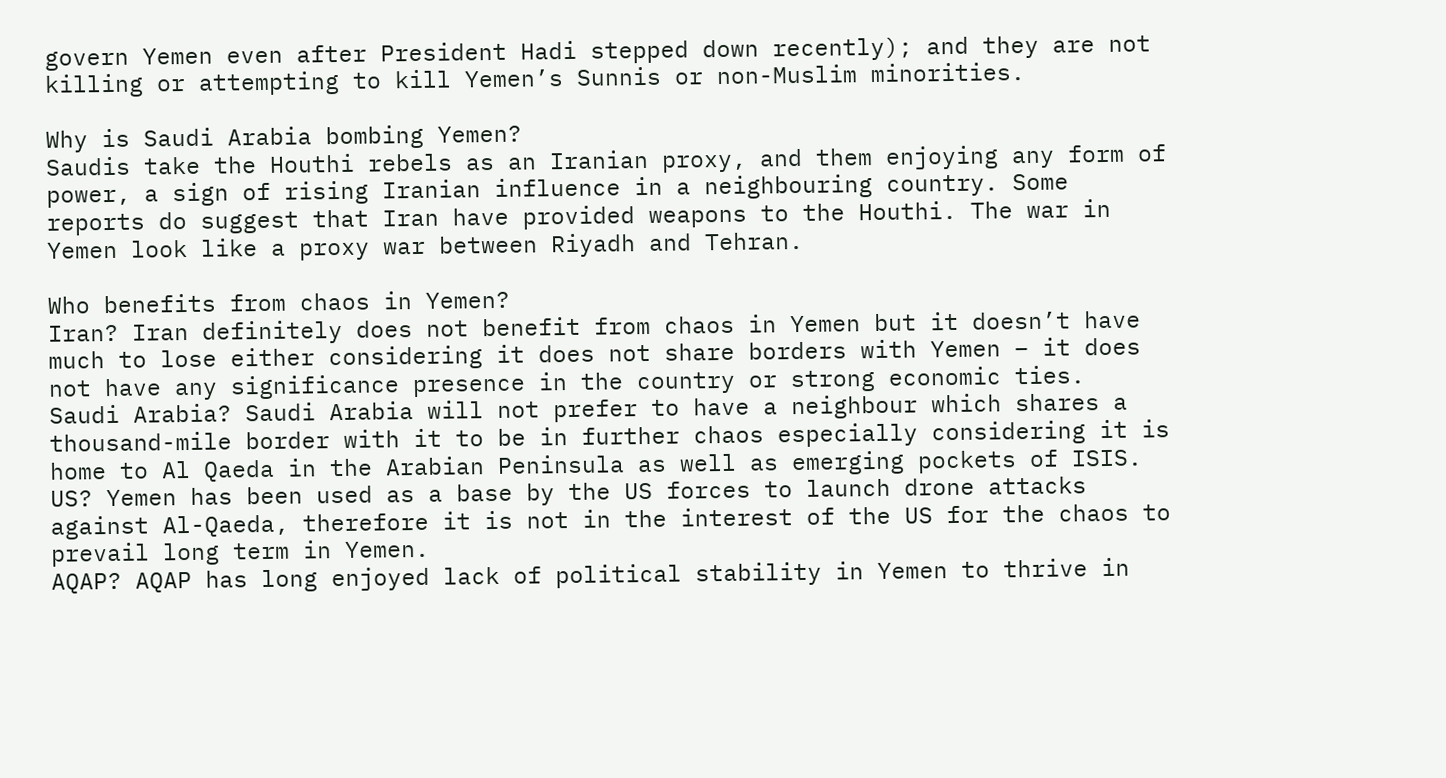govern Yemen even after President Hadi stepped down recently); and they are not killing or attempting to kill Yemen’s Sunnis or non-Muslim minorities.

Why is Saudi Arabia bombing Yemen?
Saudis take the Houthi rebels as an Iranian proxy, and them enjoying any form of power, a sign of rising Iranian influence in a neighbouring country. Some reports do suggest that Iran have provided weapons to the Houthi. The war in Yemen look like a proxy war between Riyadh and Tehran.

Who benefits from chaos in Yemen?
Iran? Iran definitely does not benefit from chaos in Yemen but it doesn’t have much to lose either considering it does not share borders with Yemen – it does not have any significance presence in the country or strong economic ties.
Saudi Arabia? Saudi Arabia will not prefer to have a neighbour which shares a thousand-mile border with it to be in further chaos especially considering it is home to Al Qaeda in the Arabian Peninsula as well as emerging pockets of ISIS.
US? Yemen has been used as a base by the US forces to launch drone attacks against Al-Qaeda, therefore it is not in the interest of the US for the chaos to prevail long term in Yemen.
AQAP? AQAP has long enjoyed lack of political stability in Yemen to thrive in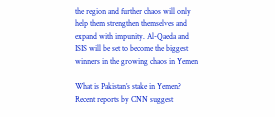the region and further chaos will only help them strengthen themselves and expand with impunity. Al-Qaeda and ISIS will be set to become the biggest winners in the growing chaos in Yemen

What is Pakistan’s stake in Yemen?
Recent reports by CNN suggest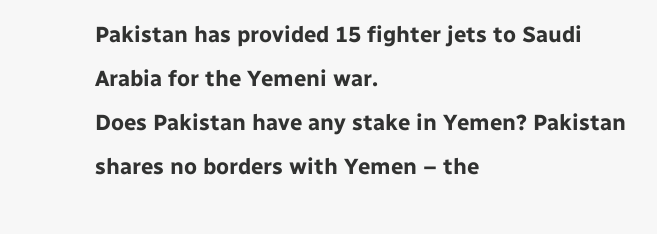Pakistan has provided 15 fighter jets to Saudi Arabia for the Yemeni war.
Does Pakistan have any stake in Yemen? Pakistan shares no borders with Yemen – the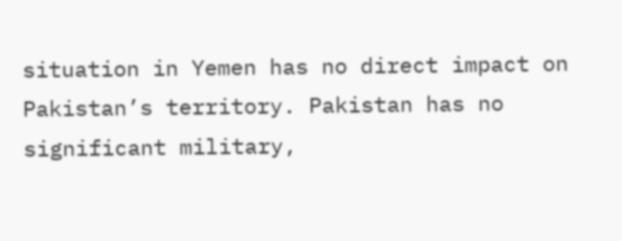situation in Yemen has no direct impact on Pakistan’s territory. Pakistan has no significant military,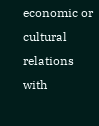economic or cultural relations with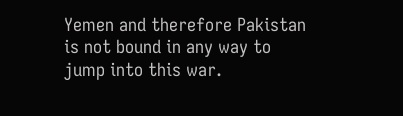Yemen and therefore Pakistan is not bound in any way to jump into this war.